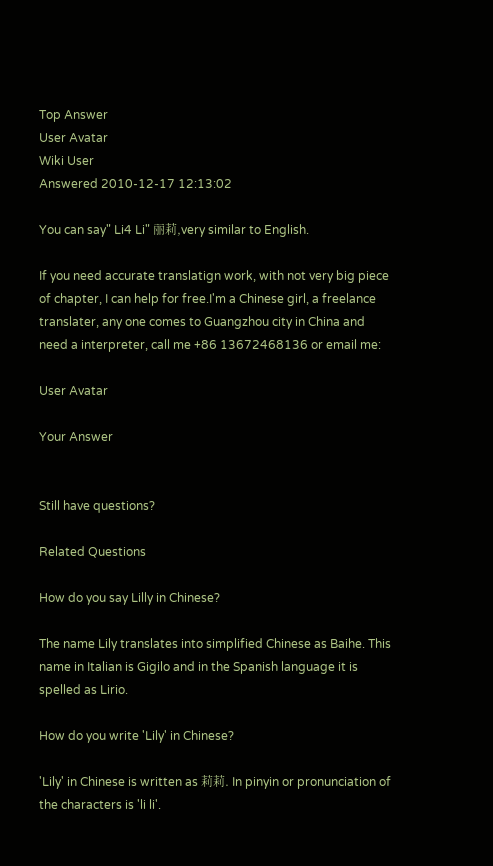Top Answer
User Avatar
Wiki User
Answered 2010-12-17 12:13:02

You can say" Li4 Li" 丽莉,very similar to English.

If you need accurate translatign work, with not very big piece of chapter, I can help for free.I'm a Chinese girl, a freelance translater, any one comes to Guangzhou city in China and need a interpreter, call me +86 13672468136 or email me:

User Avatar

Your Answer


Still have questions?

Related Questions

How do you say Lilly in Chinese?

The name Lily translates into simplified Chinese as Baihe. This name in Italian is Gigilo and in the Spanish language it is spelled as Lirio.

How do you write 'Lily' in Chinese?

'Lily' in Chinese is written as 莉莉. In pinyin or pronunciation of the characters is 'li li'.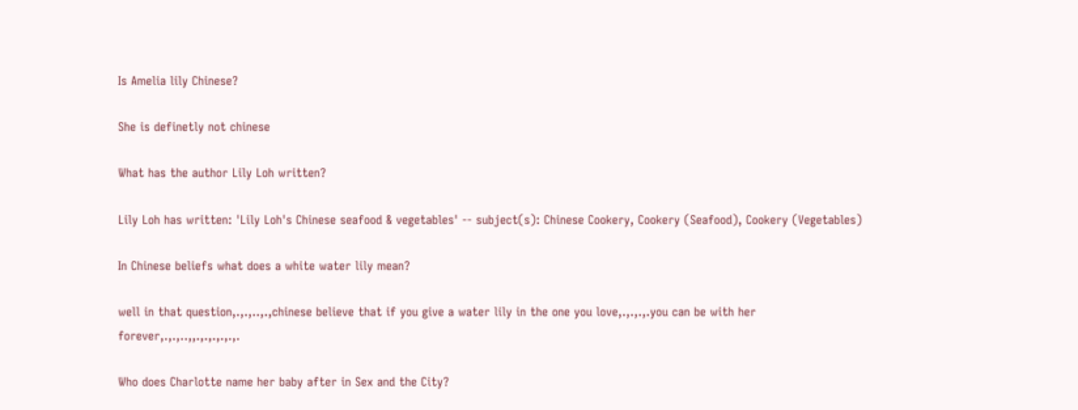Is Amelia lily Chinese?

She is definetly not chinese

What has the author Lily Loh written?

Lily Loh has written: 'Lily Loh's Chinese seafood & vegetables' -- subject(s): Chinese Cookery, Cookery (Seafood), Cookery (Vegetables)

In Chinese beliefs what does a white water lily mean?

well in that question,.,.,..,.,chinese believe that if you give a water lily in the one you love,.,.,.,.you can be with her forever,.,.,..,,.,.,.,.,.,.

Who does Charlotte name her baby after in Sex and the City?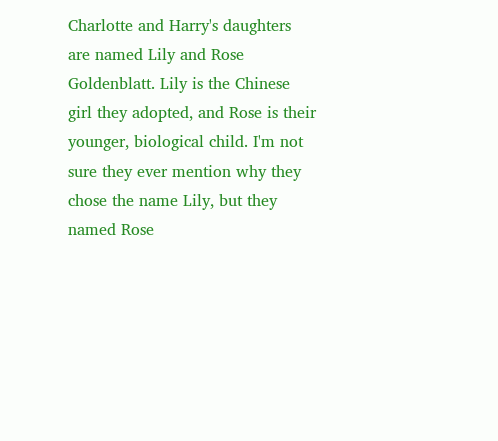Charlotte and Harry's daughters are named Lily and Rose Goldenblatt. Lily is the Chinese girl they adopted, and Rose is their younger, biological child. I'm not sure they ever mention why they chose the name Lily, but they named Rose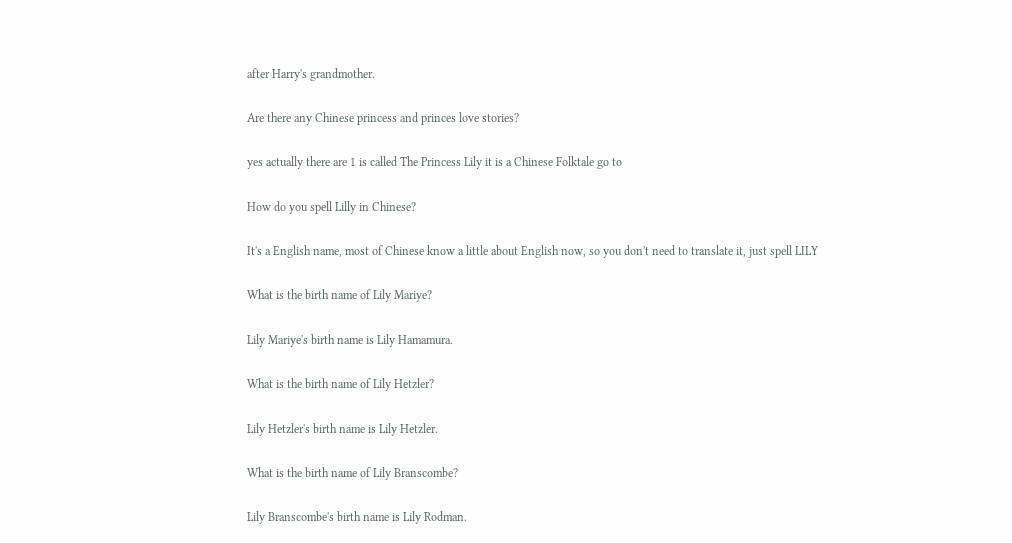after Harry's grandmother.

Are there any Chinese princess and princes love stories?

yes actually there are 1 is called The Princess Lily it is a Chinese Folktale go to

How do you spell Lilly in Chinese?

It's a English name, most of Chinese know a little about English now, so you don't need to translate it, just spell LILY

What is the birth name of Lily Mariye?

Lily Mariye's birth name is Lily Hamamura.

What is the birth name of Lily Hetzler?

Lily Hetzler's birth name is Lily Hetzler.

What is the birth name of Lily Branscombe?

Lily Branscombe's birth name is Lily Rodman.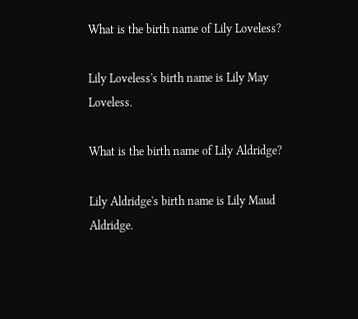What is the birth name of Lily Loveless?

Lily Loveless's birth name is Lily May Loveless.

What is the birth name of Lily Aldridge?

Lily Aldridge's birth name is Lily Maud Aldridge.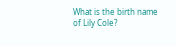What is the birth name of Lily Cole?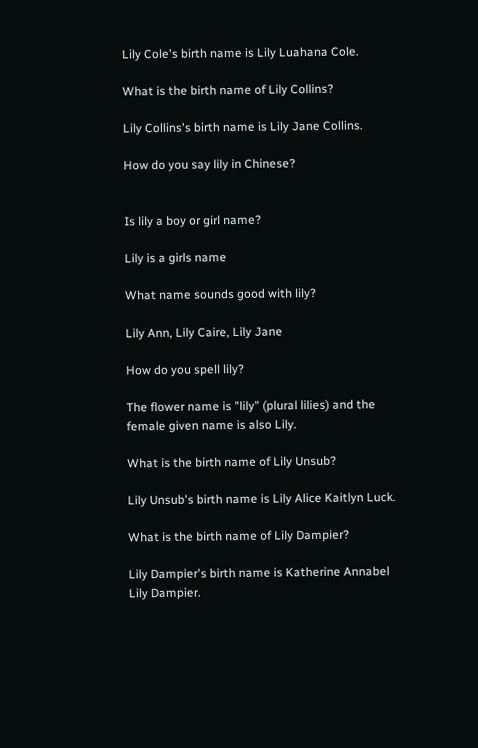Lily Cole's birth name is Lily Luahana Cole.

What is the birth name of Lily Collins?

Lily Collins's birth name is Lily Jane Collins.

How do you say lily in Chinese?


Is lily a boy or girl name?

Lily is a girls name

What name sounds good with lily?

Lily Ann, Lily Caire, Lily Jane

How do you spell lily?

The flower name is "lily" (plural lilies) and the female given name is also Lily.

What is the birth name of Lily Unsub?

Lily Unsub's birth name is Lily Alice Kaitlyn Luck.

What is the birth name of Lily Dampier?

Lily Dampier's birth name is Katherine Annabel Lily Dampier.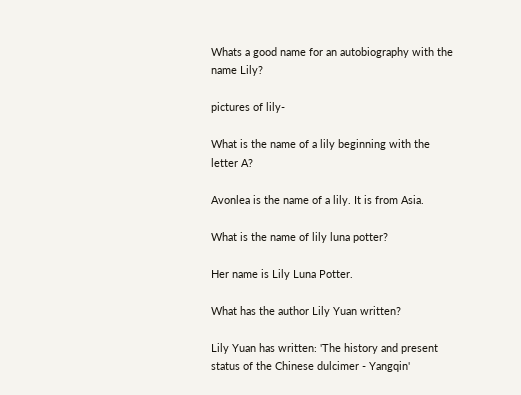Whats a good name for an autobiography with the name Lily?

pictures of lily-

What is the name of a lily beginning with the letter A?

Avonlea is the name of a lily. It is from Asia.

What is the name of lily luna potter?

Her name is Lily Luna Potter.

What has the author Lily Yuan written?

Lily Yuan has written: 'The history and present status of the Chinese dulcimer - Yangqin'